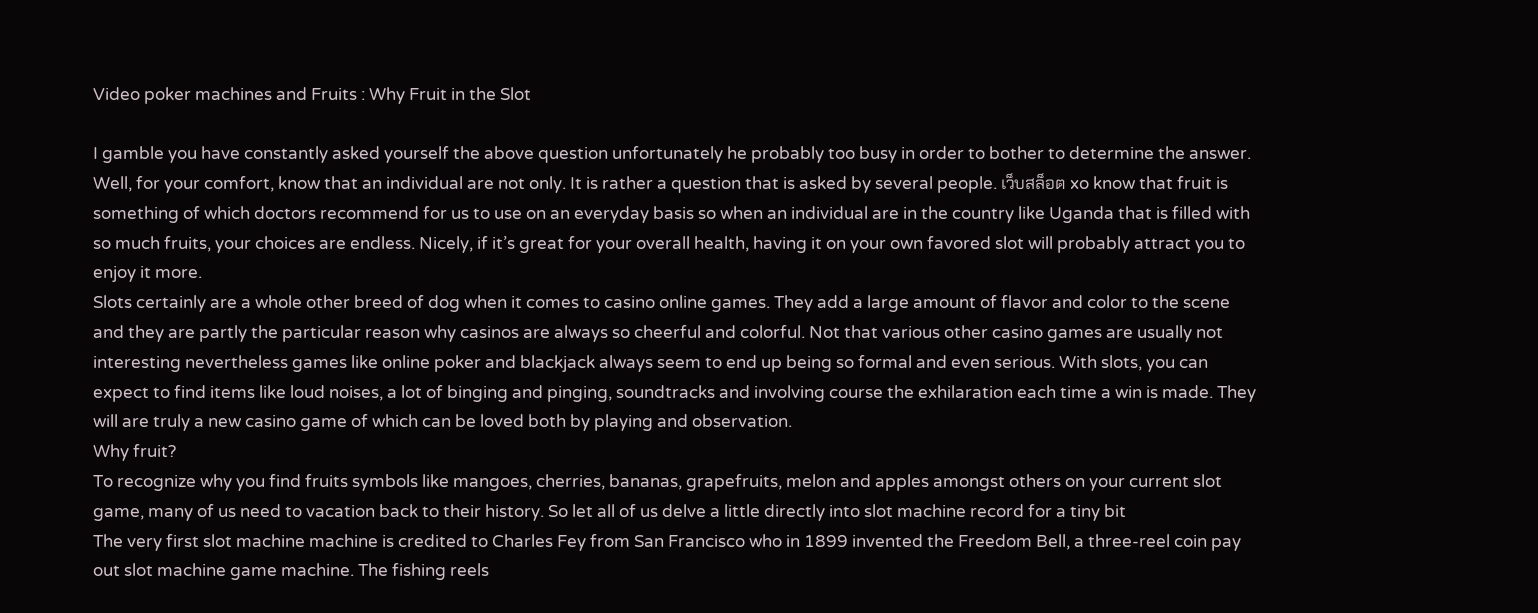Video poker machines and Fruits : Why Fruit in the Slot

I gamble you have constantly asked yourself the above question unfortunately he probably too busy in order to bother to determine the answer. Well, for your comfort, know that an individual are not only. It is rather a question that is asked by several people. เว็บสล็อต xo know that fruit is something of which doctors recommend for us to use on an everyday basis so when an individual are in the country like Uganda that is filled with so much fruits, your choices are endless. Nicely, if it’s great for your overall health, having it on your own favored slot will probably attract you to enjoy it more.
Slots certainly are a whole other breed of dog when it comes to casino online games. They add a large amount of flavor and color to the scene and they are partly the particular reason why casinos are always so cheerful and colorful. Not that various other casino games are usually not interesting nevertheless games like online poker and blackjack always seem to end up being so formal and even serious. With slots, you can expect to find items like loud noises, a lot of binging and pinging, soundtracks and involving course the exhilaration each time a win is made. They will are truly a new casino game of which can be loved both by playing and observation.
Why fruit?
To recognize why you find fruits symbols like mangoes, cherries, bananas, grapefruits, melon and apples amongst others on your current slot game, many of us need to vacation back to their history. So let all of us delve a little directly into slot machine record for a tiny bit
The very first slot machine machine is credited to Charles Fey from San Francisco who in 1899 invented the Freedom Bell, a three-reel coin pay out slot machine game machine. The fishing reels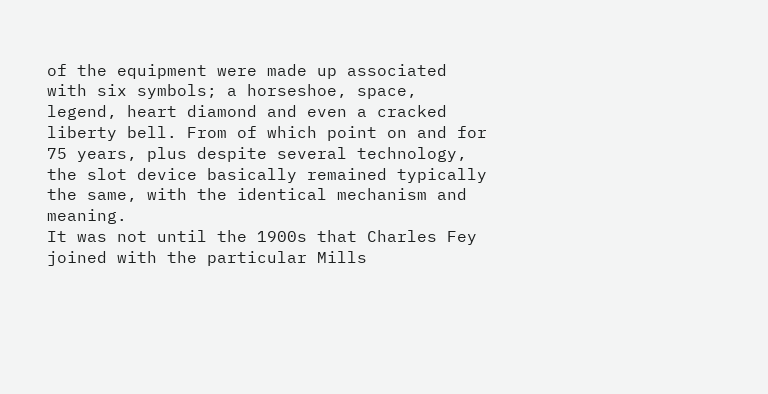of the equipment were made up associated with six symbols; a horseshoe, space, legend, heart diamond and even a cracked liberty bell. From of which point on and for 75 years, plus despite several technology, the slot device basically remained typically the same, with the identical mechanism and meaning.
It was not until the 1900s that Charles Fey joined with the particular Mills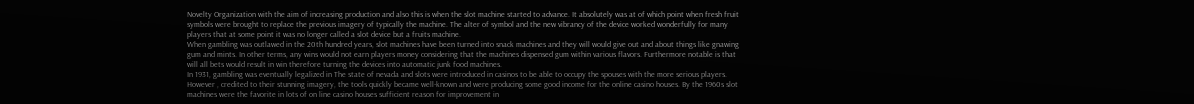Novelty Organization with the aim of increasing production and also this is when the slot machine started to advance. It absolutely was at of which point when fresh fruit symbols were brought to replace the previous imagery of typically the machine. The alter of symbol and the new vibrancy of the device worked wonderfully for many players that at some point it was no longer called a slot device but a fruits machine.
When gambling was outlawed in the 20th hundred years, slot machines have been turned into snack machines and they will would give out and about things like gnawing gum and mints. In other terms, any wins would not earn players money considering that the machines dispensed gum within various flavors. Furthermore notable is that will all bets would result in win therefore turning the devices into automatic junk food machines.
In 1931, gambling was eventually legalized in The state of nevada and slots were introduced in casinos to be able to occupy the spouses with the more serious players. However , credited to their stunning imagery, the tools quickly became well-known and were producing some good income for the online casino houses. By the 1960s slot machines were the favorite in lots of on line casino houses sufficient reason for improvement in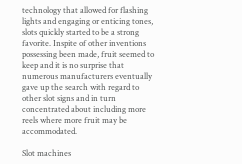technology that allowed for flashing lights and engaging or enticing tones, slots quickly started to be a strong favorite. Inspite of other inventions possessing been made, fruit seemed to keep and it is no surprise that numerous manufacturers eventually gave up the search with regard to other slot signs and in turn concentrated about including more reels where more fruit may be accommodated.

Slot machines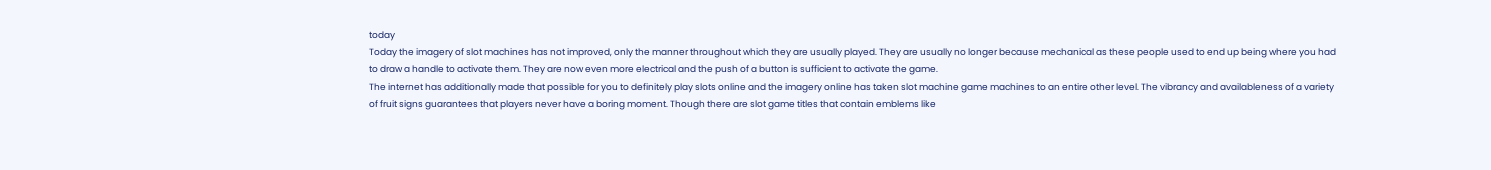today
Today the imagery of slot machines has not improved, only the manner throughout which they are usually played. They are usually no longer because mechanical as these people used to end up being where you had to draw a handle to activate them. They are now even more electrical and the push of a button is sufficient to activate the game.
The internet has additionally made that possible for you to definitely play slots online and the imagery online has taken slot machine game machines to an entire other level. The vibrancy and availableness of a variety of fruit signs guarantees that players never have a boring moment. Though there are slot game titles that contain emblems like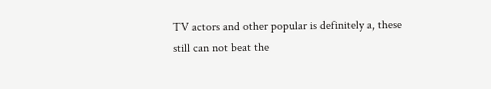TV actors and other popular is definitely a, these still can not beat the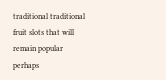traditional traditional fruit slots that will remain popular perhaps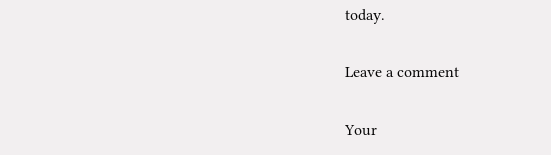today.

Leave a comment

Your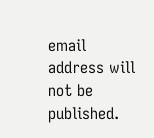email address will not be published.